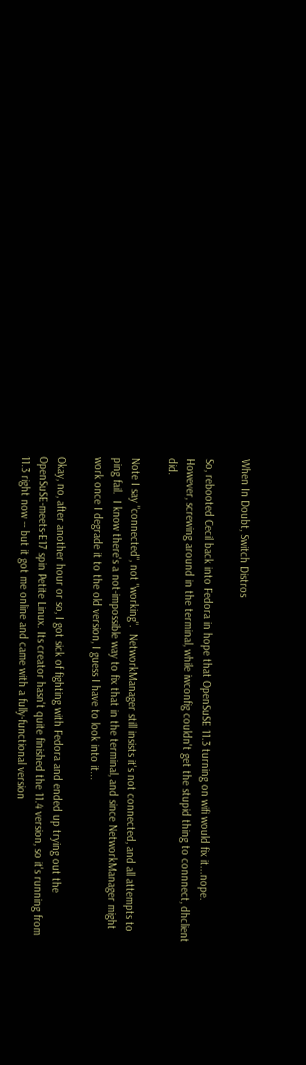When In Doubt, Switch Distros

So, rebooted Cecil back into Fedora in hope that OpenSuSE 11.3 turning on wifi would fix it...nope.  However, screwing around in the terminal, while iwconfig couldn't get the stupid thing to connnect, dhclient did.

Note I say "connected", not "working".  NetworkManager still insists it's not connected, and all attempts to ping fail.  I know there's a not-impossible way to fix that in the terminal, and since NetworkManager might work once I degrade it to the old version, I guess I have to look into it...

Okay, no, after another hour or so, I got sick of fighting with Fedora and ended up trying out the OpenSuSE-meets-E17 spin Petite Linux. Its creator hasn't quite finished the 11.4 version, so it's running from 11.3 right now -- but it got me online and came with a fully-functional version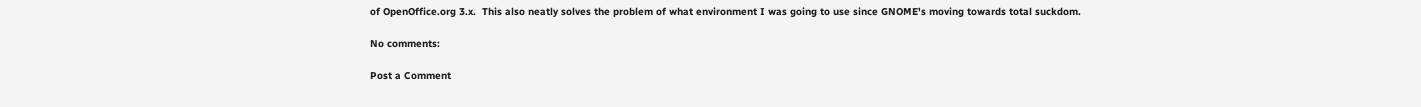of OpenOffice.org 3.x.  This also neatly solves the problem of what environment I was going to use since GNOME's moving towards total suckdom.

No comments:

Post a Comment